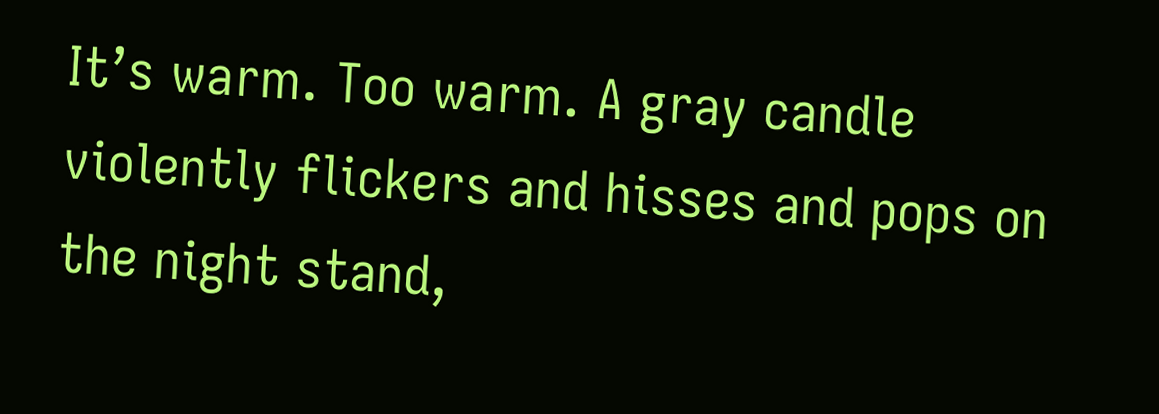It’s warm. Too warm. A gray candle violently flickers and hisses and pops on the night stand,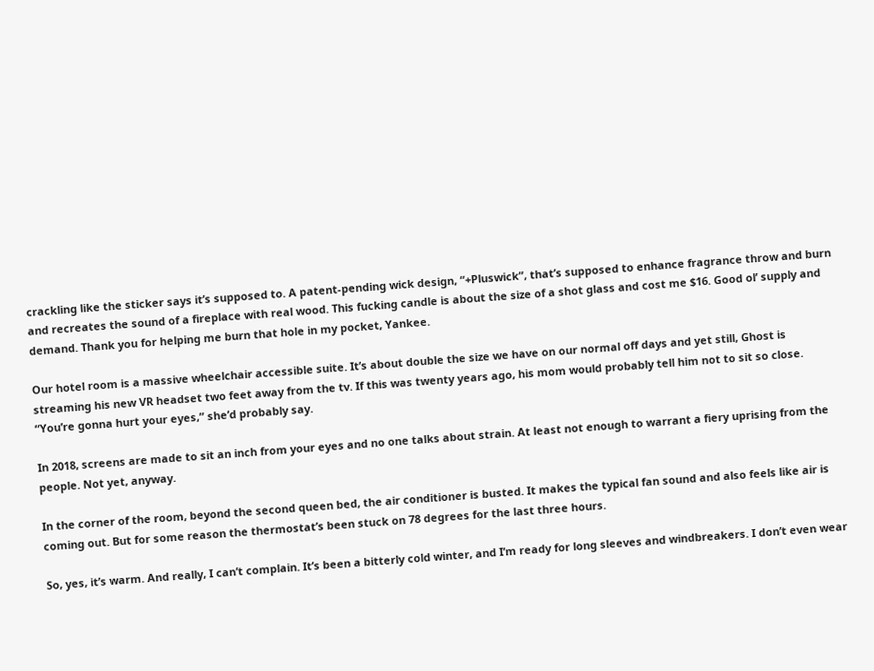crackling like the sticker says it’s supposed to. A patent-pending wick design, “+Pluswick”, that’s supposed to enhance fragrance throw and burn and recreates the sound of a fireplace with real wood. This fucking candle is about the size of a shot glass and cost me $16. Good ol’ supply and demand. Thank you for helping me burn that hole in my pocket, Yankee.

Our hotel room is a massive wheelchair accessible suite. It’s about double the size we have on our normal off days and yet still, Ghost is streaming his new VR headset two feet away from the tv. If this was twenty years ago, his mom would probably tell him not to sit so close. “You’re gonna hurt your eyes,” she’d probably say.

In 2018, screens are made to sit an inch from your eyes and no one talks about strain. At least not enough to warrant a fiery uprising from the people. Not yet, anyway.

In the corner of the room, beyond the second queen bed, the air conditioner is busted. It makes the typical fan sound and also feels like air is coming out. But for some reason the thermostat’s been stuck on 78 degrees for the last three hours.

So, yes, it’s warm. And really, I can’t complain. It’s been a bitterly cold winter, and I’m ready for long sleeves and windbreakers. I don’t even wear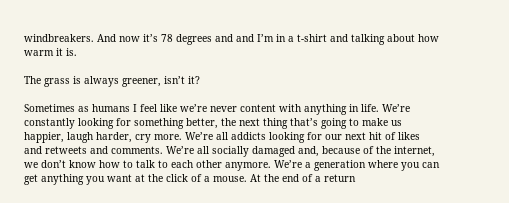windbreakers. And now it’s 78 degrees and and I’m in a t-shirt and talking about how warm it is.

The grass is always greener, isn’t it?

Sometimes as humans I feel like we’re never content with anything in life. We’re constantly looking for something better, the next thing that’s going to make us happier, laugh harder, cry more. We’re all addicts looking for our next hit of likes and retweets and comments. We’re all socially damaged and, because of the internet, we don’t know how to talk to each other anymore. We’re a generation where you can get anything you want at the click of a mouse. At the end of a return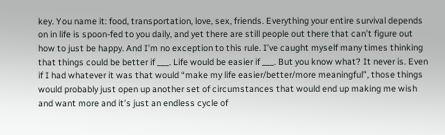key. You name it: food, transportation, love, sex, friends. Everything your entire survival depends on in life is spoon-fed to you daily, and yet there are still people out there that can’t figure out how to just be happy. And I’m no exception to this rule. I’ve caught myself many times thinking that things could be better if ___. Life would be easier if ___. But you know what? It never is. Even if I had whatever it was that would “make my life easier/better/more meaningful”, those things would probably just open up another set of circumstances that would end up making me wish and want more and it’s just an endless cycle of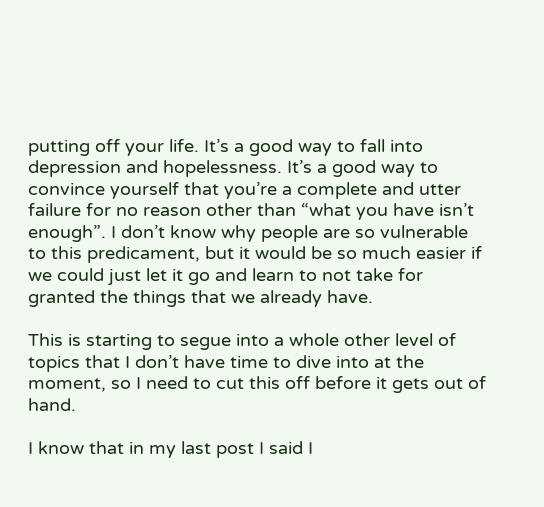putting off your life. It’s a good way to fall into depression and hopelessness. It’s a good way to convince yourself that you’re a complete and utter failure for no reason other than “what you have isn’t enough”. I don’t know why people are so vulnerable to this predicament, but it would be so much easier if we could just let it go and learn to not take for granted the things that we already have.

This is starting to segue into a whole other level of topics that I don’t have time to dive into at the moment, so I need to cut this off before it gets out of hand.

I know that in my last post I said I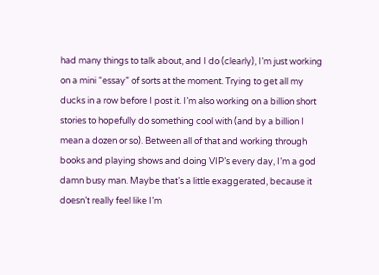had many things to talk about, and I do (clearly), I’m just working on a mini “essay” of sorts at the moment. Trying to get all my ducks in a row before I post it. I’m also working on a billion short stories to hopefully do something cool with (and by a billion I mean a dozen or so). Between all of that and working through books and playing shows and doing VIP’s every day, I’m a god damn busy man. Maybe that’s a little exaggerated, because it doesn’t really feel like I’m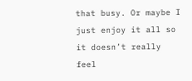that busy. Or maybe I just enjoy it all so it doesn’t really feel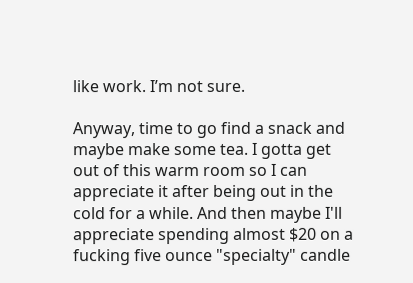like work. I’m not sure.

Anyway, time to go find a snack and maybe make some tea. I gotta get out of this warm room so I can appreciate it after being out in the cold for a while. And then maybe I'll appreciate spending almost $20 on a fucking five ounce "specialty" candle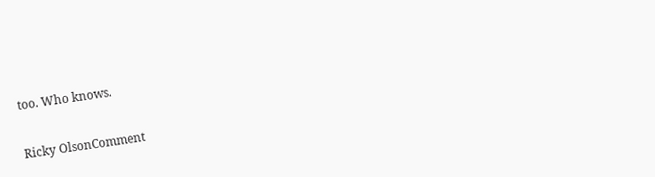too. Who knows.

Ricky OlsonComment